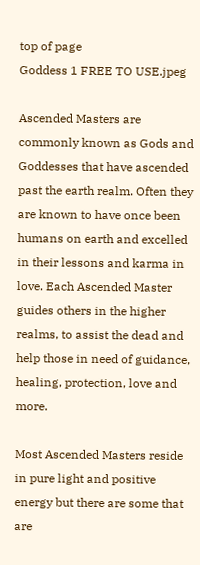top of page
Goddess 1 FREE TO USE.jpeg

Ascended Masters are commonly known as Gods and Goddesses that have ascended past the earth realm. Often they are known to have once been humans on earth and excelled in their lessons and karma in love. Each Ascended Master guides others in the higher realms, to assist the dead and help those in need of guidance, healing, protection, love and more.

Most Ascended Masters reside in pure light and positive energy but there are some that are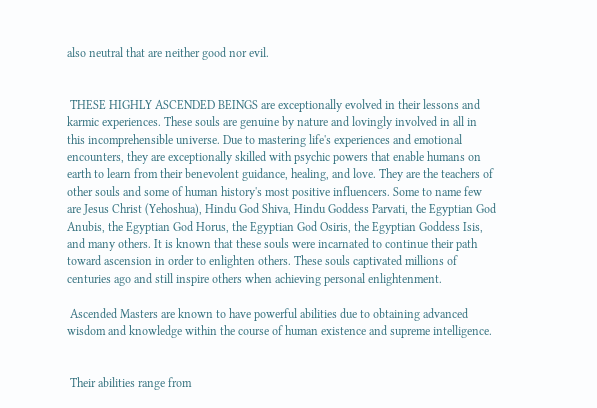also neutral that are neither good nor evil.


 THESE HIGHLY ASCENDED BEINGS are exceptionally evolved in their lessons and karmic experiences. These souls are genuine by nature and lovingly involved in all in this incomprehensible universe. Due to mastering life's experiences and emotional encounters, they are exceptionally skilled with psychic powers that enable humans on earth to learn from their benevolent guidance, healing, and love. They are the teachers of other souls and some of human history's most positive influencers. Some to name few are Jesus Christ (Yehoshua), Hindu God Shiva, Hindu Goddess Parvati, the Egyptian God Anubis, the Egyptian God Horus, the Egyptian God Osiris, the Egyptian Goddess Isis, and many others. It is known that these souls were incarnated to continue their path toward ascension in order to enlighten others. These souls captivated millions of centuries ago and still inspire others when achieving personal enlightenment.

 Ascended Masters are known to have powerful abilities due to obtaining advanced wisdom and knowledge within the course of human existence and supreme intelligence.


 Their abilities range from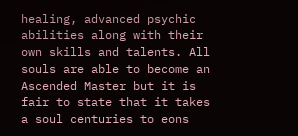healing, advanced psychic abilities along with their own skills and talents. All souls are able to become an Ascended Master but it is fair to state that it takes a soul centuries to eons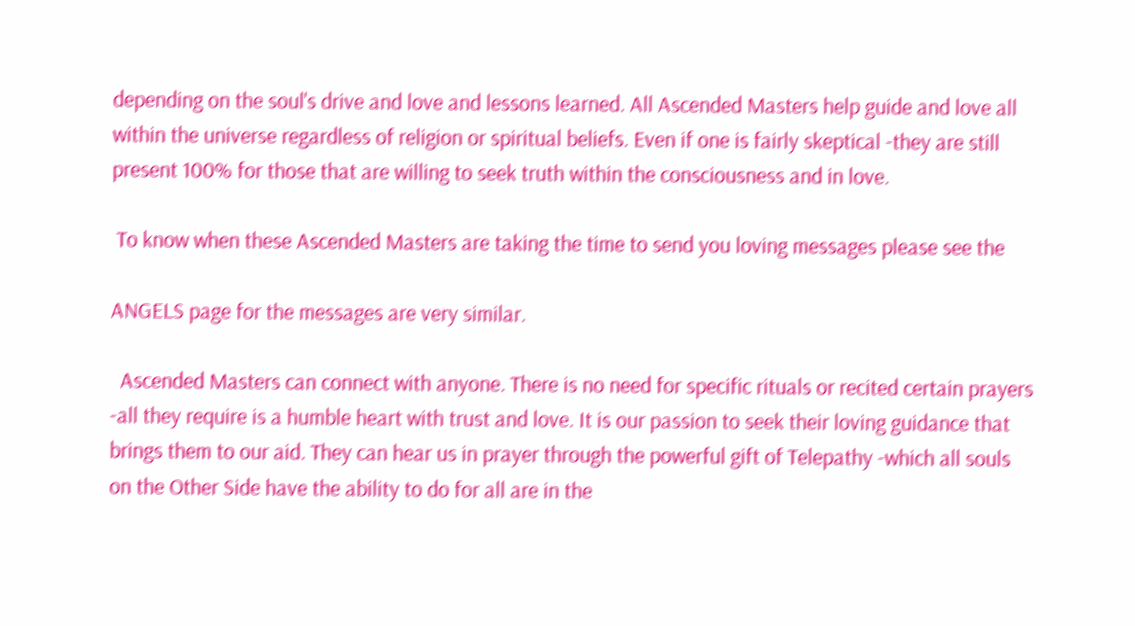depending on the soul's drive and love and lessons learned. All Ascended Masters help guide and love all within the universe regardless of religion or spiritual beliefs. Even if one is fairly skeptical -they are still present 100% for those that are willing to seek truth within the consciousness and in love.

 To know when these Ascended Masters are taking the time to send you loving messages please see the

ANGELS page for the messages are very similar.

  Ascended Masters can connect with anyone. There is no need for specific rituals or recited certain prayers -all they require is a humble heart with trust and love. It is our passion to seek their loving guidance that brings them to our aid. They can hear us in prayer through the powerful gift of Telepathy -which all souls on the Other Side have the ability to do for all are in the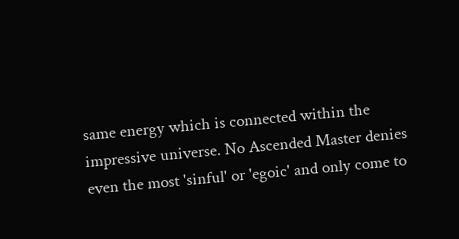same energy which is connected within the impressive universe. No Ascended Master denies even the most 'sinful' or 'egoic' and only come to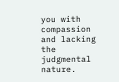you with compassion and lacking the judgmental nature.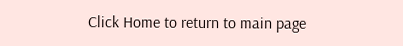Click Home to return to main page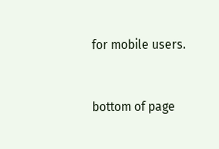for mobile users.


bottom of page